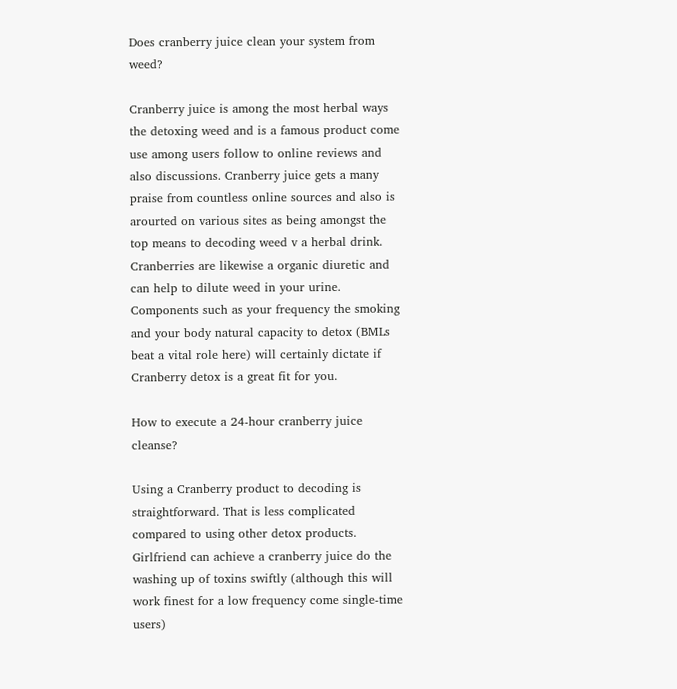Does cranberry juice clean your system from weed?

Cranberry juice is among the most herbal ways the detoxing weed and is a famous product come use among users follow to online reviews and also discussions. Cranberry juice gets a many praise from countless online sources and also is arourted on various sites as being amongst the top means to decoding weed v a herbal drink. Cranberries are likewise a organic diuretic and can help to dilute weed in your urine. Components such as your frequency the smoking and your body natural capacity to detox (BMLs beat a vital role here) will certainly dictate if Cranberry detox is a great fit for you.

How to execute a 24-hour cranberry juice cleanse?

Using a Cranberry product to decoding is straightforward. That is less complicated compared to using other detox products. Girlfriend can achieve a cranberry juice do the washing up of toxins swiftly (although this will work finest for a low frequency come single-time users)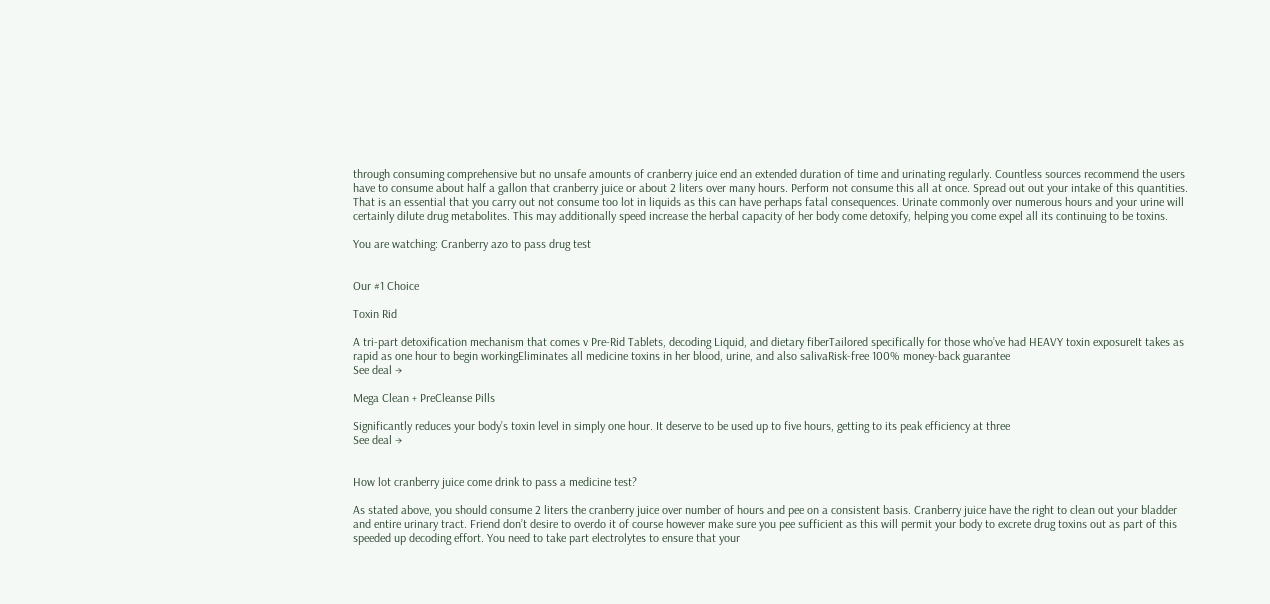through consuming comprehensive but no unsafe amounts of cranberry juice end an extended duration of time and urinating regularly. Countless sources recommend the users have to consume about half a gallon that cranberry juice or about 2 liters over many hours. Perform not consume this all at once. Spread out out your intake of this quantities. That is an essential that you carry out not consume too lot in liquids as this can have perhaps fatal consequences. Urinate commonly over numerous hours and your urine will certainly dilute drug metabolites. This may additionally speed increase the herbal capacity of her body come detoxify, helping you come expel all its continuing to be toxins.

You are watching: Cranberry azo to pass drug test


Our #1 Choice

Toxin Rid

A tri-part detoxification mechanism that comes v Pre-Rid Tablets, decoding Liquid, and dietary fiberTailored specifically for those who’ve had HEAVY toxin exposureIt takes as rapid as one hour to begin workingEliminates all medicine toxins in her blood, urine, and also salivaRisk-free 100% money-back guarantee
See deal →

Mega Clean + PreCleanse Pills

Significantly reduces your body’s toxin level in simply one hour. It deserve to be used up to five hours, getting to its peak efficiency at three
See deal →


How lot cranberry juice come drink to pass a medicine test?

As stated above, you should consume 2 liters the cranberry juice over number of hours and pee on a consistent basis. Cranberry juice have the right to clean out your bladder and entire urinary tract. Friend don’t desire to overdo it of course however make sure you pee sufficient as this will permit your body to excrete drug toxins out as part of this speeded up decoding effort. You need to take part electrolytes to ensure that your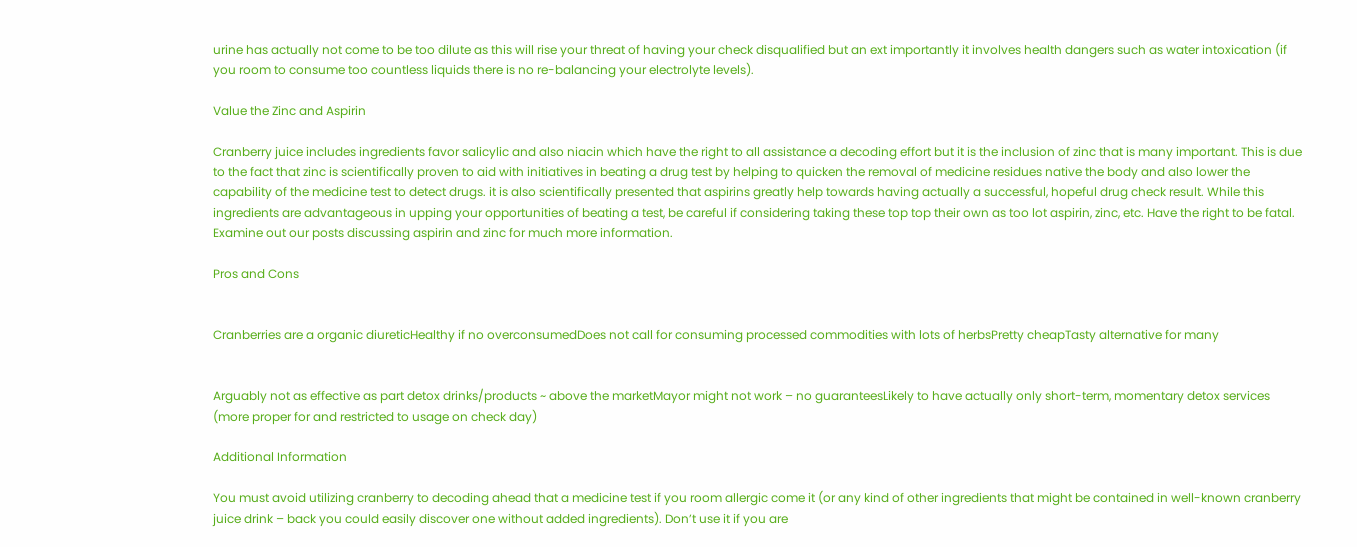urine has actually not come to be too dilute as this will rise your threat of having your check disqualified but an ext importantly it involves health dangers such as water intoxication (if you room to consume too countless liquids there is no re-balancing your electrolyte levels).

Value the Zinc and Aspirin

Cranberry juice includes ingredients favor salicylic and also niacin which have the right to all assistance a decoding effort but it is the inclusion of zinc that is many important. This is due to the fact that zinc is scientifically proven to aid with initiatives in beating a drug test by helping to quicken the removal of medicine residues native the body and also lower the capability of the medicine test to detect drugs. it is also scientifically presented that aspirins greatly help towards having actually a successful, hopeful drug check result. While this ingredients are advantageous in upping your opportunities of beating a test, be careful if considering taking these top top their own as too lot aspirin, zinc, etc. Have the right to be fatal. Examine out our posts discussing aspirin and zinc for much more information.

Pros and Cons


Cranberries are a organic diureticHealthy if no overconsumedDoes not call for consuming processed commodities with lots of herbsPretty cheapTasty alternative for many


Arguably not as effective as part detox drinks/products ~ above the marketMayor might not work – no guaranteesLikely to have actually only short-term, momentary detox services (more proper for and restricted to usage on check day)

Additional Information

You must avoid utilizing cranberry to decoding ahead that a medicine test if you room allergic come it (or any kind of other ingredients that might be contained in well-known cranberry juice drink – back you could easily discover one without added ingredients). Don’t use it if you are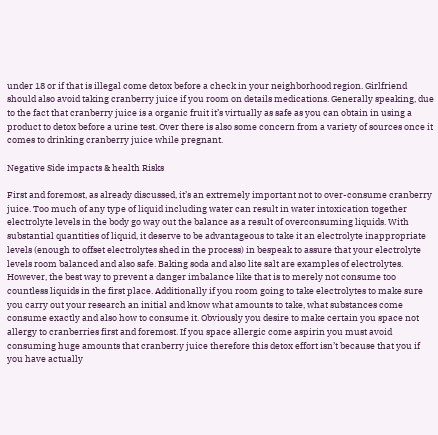under 18 or if that is illegal come detox before a check in your neighborhood region. Girlfriend should also avoid taking cranberry juice if you room on details medications. Generally speaking, due to the fact that cranberry juice is a organic fruit it’s virtually as safe as you can obtain in using a product to detox before a urine test. Over there is also some concern from a variety of sources once it comes to drinking cranberry juice while pregnant.

Negative Side impacts & health Risks

First and foremost, as already discussed, it’s an extremely important not to over-consume cranberry juice. Too much of any type of liquid including water can result in water intoxication together electrolyte levels in the body go way out the balance as a result of overconsuming liquids. With substantial quantities of liquid, it deserve to be advantageous to take it an electrolyte inappropriate levels (enough to offset electrolytes shed in the process) in bespeak to assure that your electrolyte levels room balanced and also safe. Baking soda and also lite salt are examples of electrolytes. However, the best way to prevent a danger imbalance like that is to merely not consume too countless liquids in the first place. Additionally if you room going to take electrolytes to make sure you carry out your research an initial and know what amounts to take, what substances come consume exactly and also how to consume it. Obviously you desire to make certain you space not allergy to cranberries first and foremost. If you space allergic come aspirin you must avoid consuming huge amounts that cranberry juice therefore this detox effort isn’t because that you if you have actually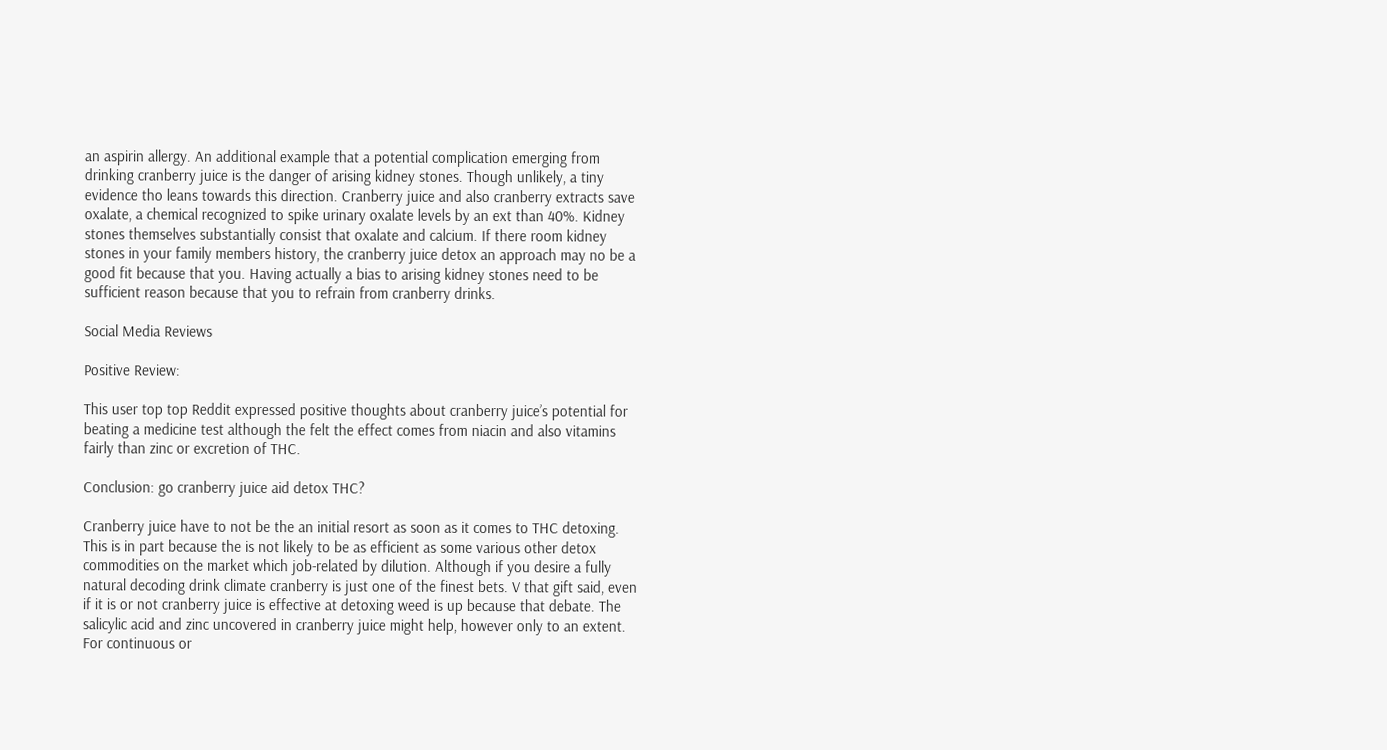an aspirin allergy. An additional example that a potential complication emerging from drinking cranberry juice is the danger of arising kidney stones. Though unlikely, a tiny evidence tho leans towards this direction. Cranberry juice and also cranberry extracts save oxalate, a chemical recognized to spike urinary oxalate levels by an ext than 40%. Kidney stones themselves substantially consist that oxalate and calcium. If there room kidney stones in your family members history, the cranberry juice detox an approach may no be a good fit because that you. Having actually a bias to arising kidney stones need to be sufficient reason because that you to refrain from cranberry drinks.

Social Media Reviews

Positive Review:

This user top top Reddit expressed positive thoughts about cranberry juice’s potential for beating a medicine test although the felt the effect comes from niacin and also vitamins fairly than zinc or excretion of THC.

Conclusion: go cranberry juice aid detox THC?

Cranberry juice have to not be the an initial resort as soon as it comes to THC detoxing. This is in part because the is not likely to be as efficient as some various other detox commodities on the market which job-related by dilution. Although if you desire a fully natural decoding drink climate cranberry is just one of the finest bets. V that gift said, even if it is or not cranberry juice is effective at detoxing weed is up because that debate. The salicylic acid and zinc uncovered in cranberry juice might help, however only to an extent. For continuous or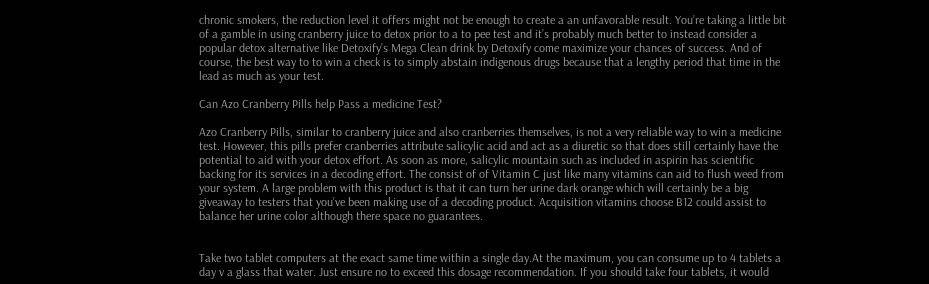chronic smokers, the reduction level it offers might not be enough to create a an unfavorable result. You’re taking a little bit of a gamble in using cranberry juice to detox prior to a to pee test and it’s probably much better to instead consider a popular detox alternative like Detoxify’s Mega Clean drink by Detoxify come maximize your chances of success. And of course, the best way to to win a check is to simply abstain indigenous drugs because that a lengthy period that time in the lead as much as your test.

Can Azo Cranberry Pills help Pass a medicine Test?

Azo Cranberry Pills, similar to cranberry juice and also cranberries themselves, is not a very reliable way to win a medicine test. However, this pills prefer cranberries attribute salicylic acid and act as a diuretic so that does still certainly have the potential to aid with your detox effort. As soon as more, salicylic mountain such as included in aspirin has scientific backing for its services in a decoding effort. The consist of of Vitamin C just like many vitamins can aid to flush weed from your system. A large problem with this product is that it can turn her urine dark orange which will certainly be a big giveaway to testers that you’ve been making use of a decoding product. Acquisition vitamins choose B12 could assist to balance her urine color although there space no guarantees.


Take two tablet computers at the exact same time within a single day.At the maximum, you can consume up to 4 tablets a day v a glass that water. Just ensure no to exceed this dosage recommendation. If you should take four tablets, it would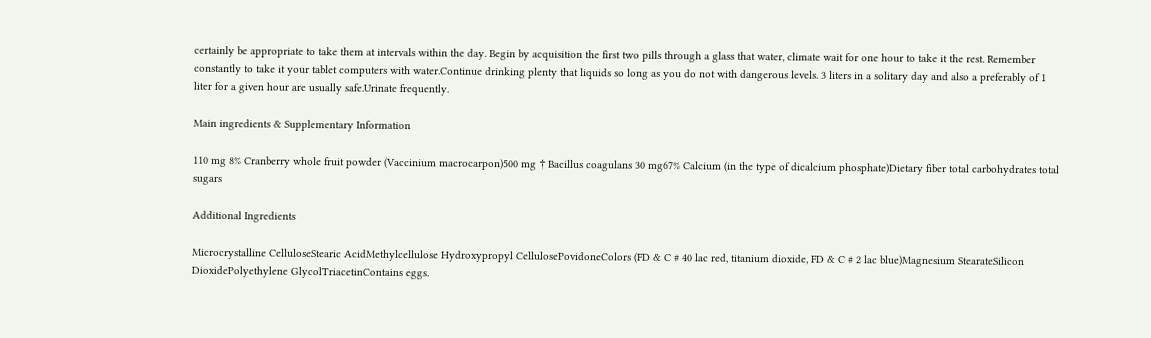certainly be appropriate to take them at intervals within the day. Begin by acquisition the first two pills through a glass that water, climate wait for one hour to take it the rest. Remember constantly to take it your tablet computers with water.Continue drinking plenty that liquids so long as you do not with dangerous levels. 3 liters in a solitary day and also a preferably of 1 liter for a given hour are usually safe.Urinate frequently.

Main ingredients & Supplementary Information

110 mg 8% Cranberry whole fruit powder (Vaccinium macrocarpon)500 mg † Bacillus coagulans 30 mg67% Calcium (in the type of dicalcium phosphate)Dietary fiber total carbohydrates total sugars

Additional Ingredients

Microcrystalline CelluloseStearic AcidMethylcellulose Hydroxypropyl CellulosePovidoneColors (FD & C # 40 lac red, titanium dioxide, FD & C # 2 lac blue)Magnesium StearateSilicon DioxidePolyethylene GlycolTriacetinContains eggs.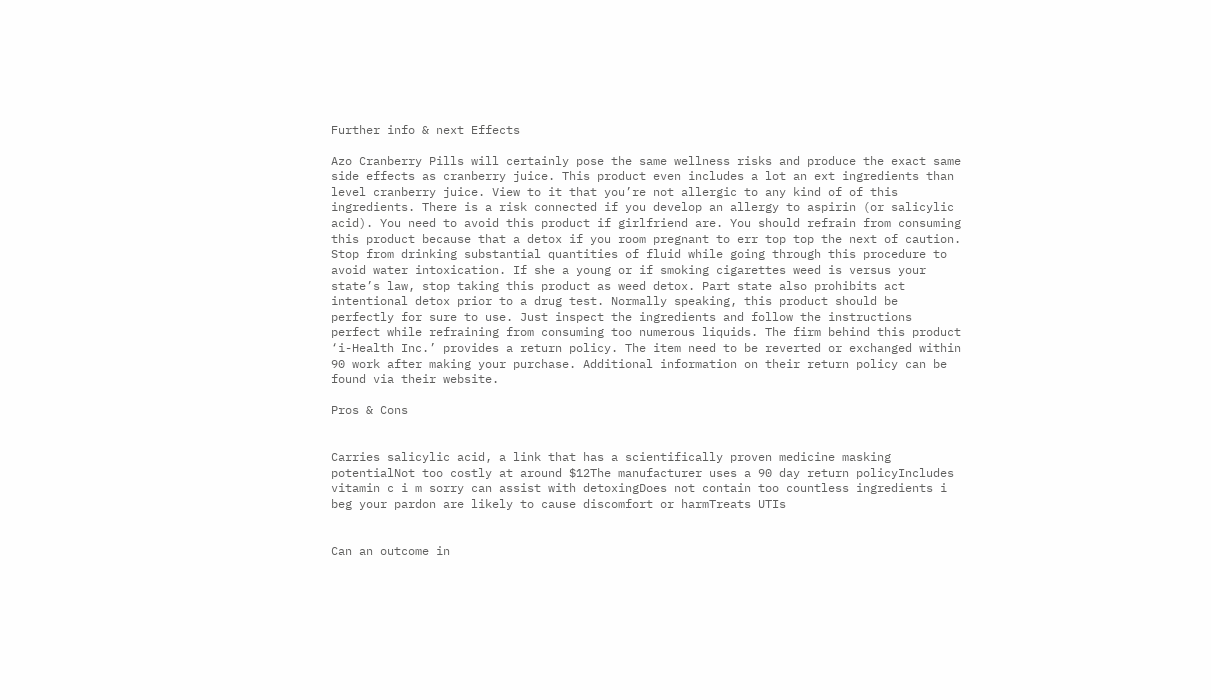Further info & next Effects

Azo Cranberry Pills will certainly pose the same wellness risks and produce the exact same side effects as cranberry juice. This product even includes a lot an ext ingredients than level cranberry juice. View to it that you’re not allergic to any kind of of this ingredients. There is a risk connected if you develop an allergy to aspirin (or salicylic acid). You need to avoid this product if girlfriend are. You should refrain from consuming this product because that a detox if you room pregnant to err top top the next of caution. Stop from drinking substantial quantities of fluid while going through this procedure to avoid water intoxication. If she a young or if smoking cigarettes weed is versus your state’s law, stop taking this product as weed detox. Part state also prohibits act intentional detox prior to a drug test. Normally speaking, this product should be perfectly for sure to use. Just inspect the ingredients and follow the instructions perfect while refraining from consuming too numerous liquids. The firm behind this product ‘i-Health Inc.’ provides a return policy. The item need to be reverted or exchanged within 90 work after making your purchase. Additional information on their return policy can be found via their website.

Pros & Cons


Carries salicylic acid, a link that has a scientifically proven medicine masking potentialNot too costly at around $12The manufacturer uses a 90 day return policyIncludes vitamin c i m sorry can assist with detoxingDoes not contain too countless ingredients i beg your pardon are likely to cause discomfort or harmTreats UTIs


Can an outcome in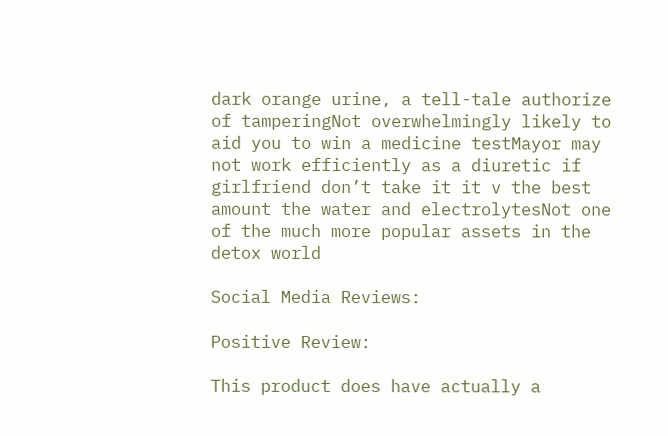dark orange urine, a tell-tale authorize of tamperingNot overwhelmingly likely to aid you to win a medicine testMayor may not work efficiently as a diuretic if girlfriend don’t take it it v the best amount the water and electrolytesNot one of the much more popular assets in the detox world

Social Media Reviews:

Positive Review:

This product does have actually a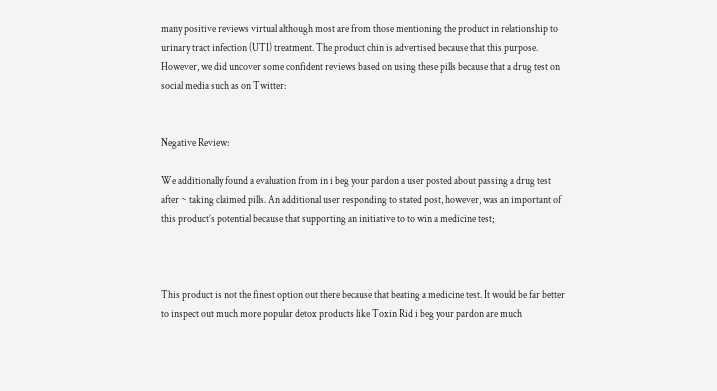many positive reviews virtual although most are from those mentioning the product in relationship to urinary tract infection (UTI) treatment. The product chin is advertised because that this purpose. However, we did uncover some confident reviews based on using these pills because that a drug test on social media such as on Twitter:


Negative Review:

We additionally found a evaluation from in i beg your pardon a user posted about passing a drug test after ~ taking claimed pills. An additional user responding to stated post, however, was an important of this product’s potential because that supporting an initiative to to win a medicine test;



This product is not the finest option out there because that beating a medicine test. It would be far better to inspect out much more popular detox products like Toxin Rid i beg your pardon are much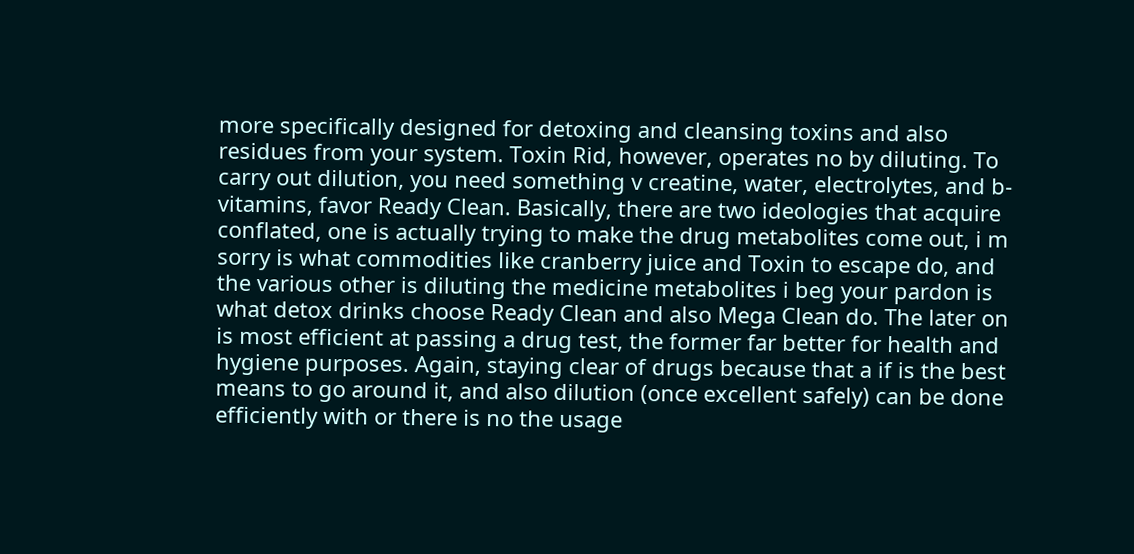more specifically designed for detoxing and cleansing toxins and also residues from your system. Toxin Rid, however, operates no by diluting. To carry out dilution, you need something v creatine, water, electrolytes, and b-vitamins, favor Ready Clean. Basically, there are two ideologies that acquire conflated, one is actually trying to make the drug metabolites come out, i m sorry is what commodities like cranberry juice and Toxin to escape do, and the various other is diluting the medicine metabolites i beg your pardon is what detox drinks choose Ready Clean and also Mega Clean do. The later on is most efficient at passing a drug test, the former far better for health and hygiene purposes. Again, staying clear of drugs because that a if is the best means to go around it, and also dilution (once excellent safely) can be done efficiently with or there is no the usage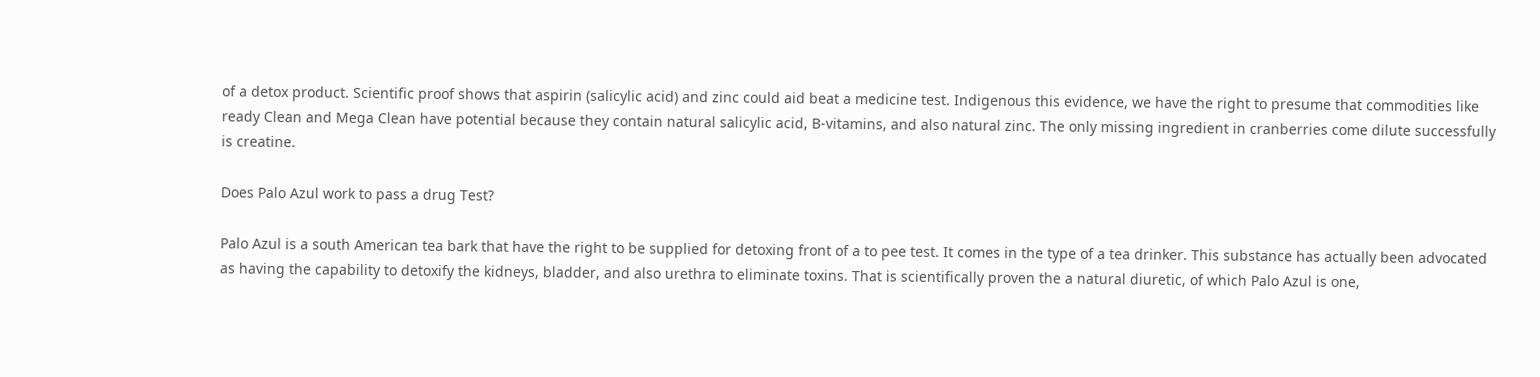of a detox product. Scientific proof shows that aspirin (salicylic acid) and zinc could aid beat a medicine test. Indigenous this evidence, we have the right to presume that commodities like ready Clean and Mega Clean have potential because they contain natural salicylic acid, B-vitamins, and also natural zinc. The only missing ingredient in cranberries come dilute successfully is creatine.

Does Palo Azul work to pass a drug Test?

Palo Azul is a south American tea bark that have the right to be supplied for detoxing front of a to pee test. It comes in the type of a tea drinker. This substance has actually been advocated as having the capability to detoxify the kidneys, bladder, and also urethra to eliminate toxins. That is scientifically proven the a natural diuretic, of which Palo Azul is one,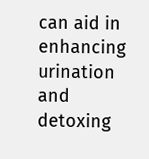can aid in enhancing urination and detoxing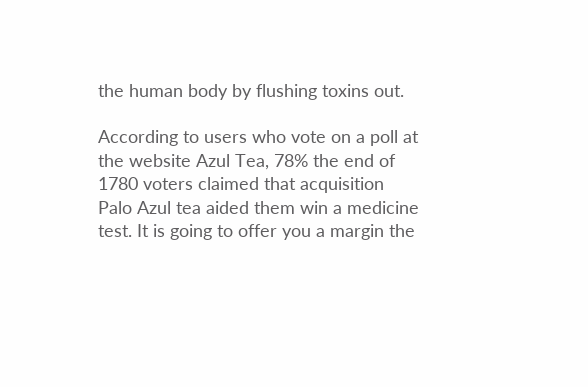the human body by flushing toxins out.

According to users who vote on a poll at the website Azul Tea, 78% the end of 1780 voters claimed that acquisition Palo Azul tea aided them win a medicine test. It is going to offer you a margin the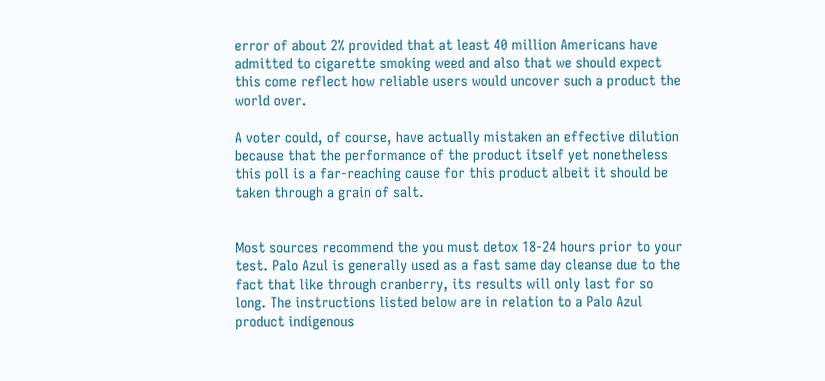error of about 2% provided that at least 40 million Americans have admitted to cigarette smoking weed and also that we should expect this come reflect how reliable users would uncover such a product the world over.

A voter could, of course, have actually mistaken an effective dilution because that the performance of the product itself yet nonetheless this poll is a far-reaching cause for this product albeit it should be taken through a grain of salt.


Most sources recommend the you must detox 18-24 hours prior to your test. Palo Azul is generally used as a fast same day cleanse due to the fact that like through cranberry, its results will only last for so long. The instructions listed below are in relation to a Palo Azul product indigenous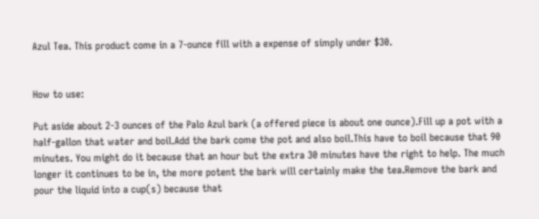Azul Tea. This product come in a 7-ounce fill with a expense of simply under $30.


How to use:

Put aside about 2-3 ounces of the Palo Azul bark (a offered piece is about one ounce).Fill up a pot with a half-gallon that water and boil.Add the bark come the pot and also boil.This have to boil because that 90 minutes. You might do it because that an hour but the extra 30 minutes have the right to help. The much longer it continues to be in, the more potent the bark will certainly make the tea.Remove the bark and pour the liquid into a cup(s) because that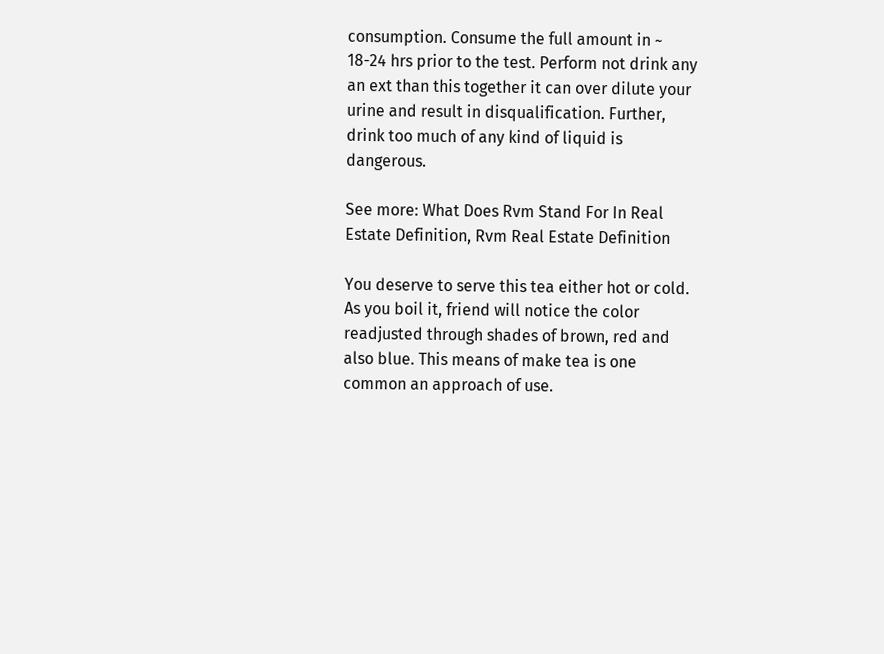consumption. Consume the full amount in ~ 18-24 hrs prior to the test. Perform not drink any an ext than this together it can over dilute your urine and result in disqualification. Further, drink too much of any kind of liquid is dangerous.

See more: What Does Rvm Stand For In Real Estate Definition, Rvm Real Estate Definition

You deserve to serve this tea either hot or cold. As you boil it, friend will notice the color readjusted through shades of brown, red and also blue. This means of make tea is one common an approach of use.